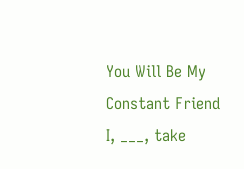You Will Be My Constant Friend
I, ___, take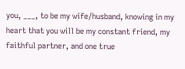you, ___, to be my wife/husband, knowing in my heart that you will be my constant friend, my faithful partner, and one true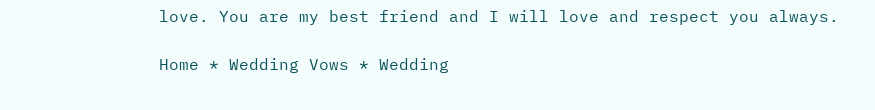love. You are my best friend and I will love and respect you always.

Home * Wedding Vows * Wedding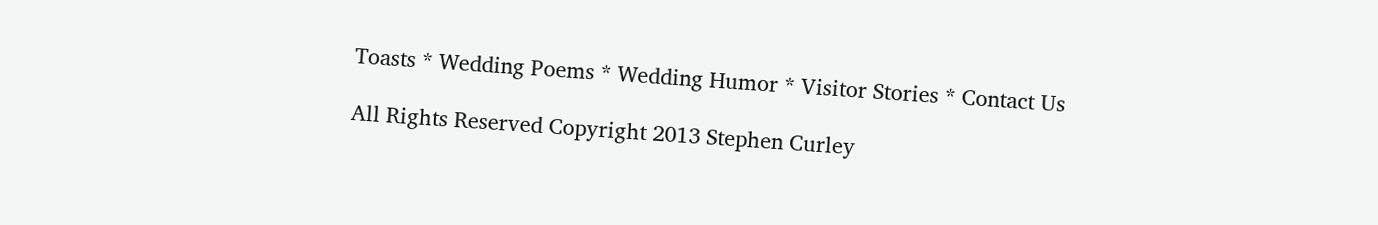Toasts * Wedding Poems * Wedding Humor * Visitor Stories * Contact Us

All Rights Reserved Copyright 2013 Stephen Curley